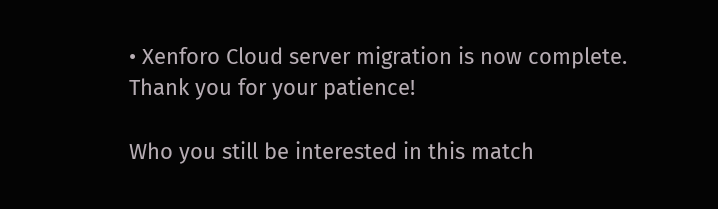• Xenforo Cloud server migration is now complete. Thank you for your patience!

Who you still be interested in this match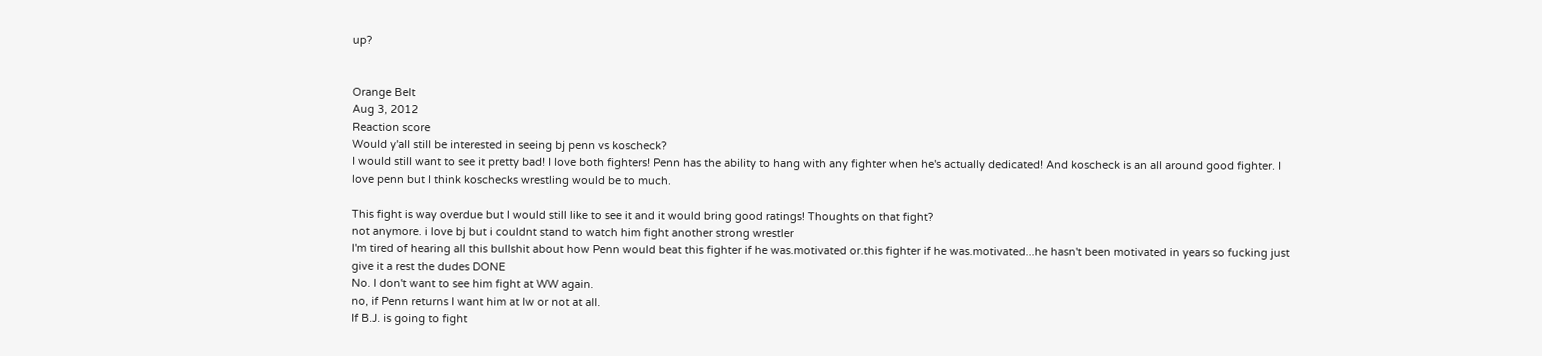up?


Orange Belt
Aug 3, 2012
Reaction score
Would y'all still be interested in seeing bj penn vs koscheck?
I would still want to see it pretty bad! I love both fighters! Penn has the ability to hang with any fighter when he's actually dedicated! And koscheck is an all around good fighter. I love penn but I think koschecks wrestling would be to much.

This fight is way overdue but I would still like to see it and it would bring good ratings! Thoughts on that fight?
not anymore. i love bj but i couldnt stand to watch him fight another strong wrestler
I'm tired of hearing all this bullshit about how Penn would beat this fighter if he was.motivated or.this fighter if he was.motivated...he hasn't been motivated in years so fucking just give it a rest the dudes DONE
No. I don't want to see him fight at WW again.
no, if Penn returns I want him at lw or not at all.
If B.J. is going to fight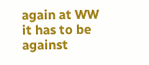again at WW it has to be against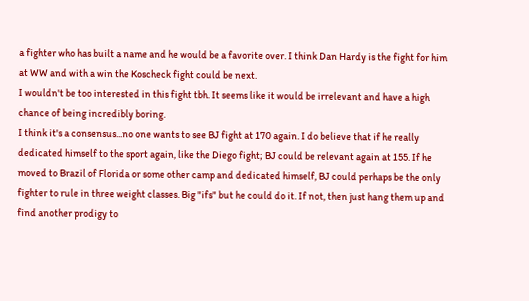a fighter who has built a name and he would be a favorite over. I think Dan Hardy is the fight for him at WW and with a win the Koscheck fight could be next.
I wouldn't be too interested in this fight tbh. It seems like it would be irrelevant and have a high chance of being incredibly boring.
I think it's a consensus...no one wants to see BJ fight at 170 again. I do believe that if he really dedicated himself to the sport again, like the Diego fight; BJ could be relevant again at 155. If he moved to Brazil of Florida or some other camp and dedicated himself, BJ could perhaps be the only fighter to rule in three weight classes. Big "ifs" but he could do it. If not, then just hang them up and find another prodigy to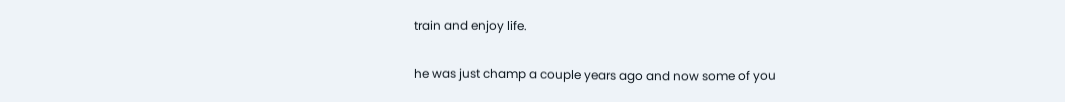train and enjoy life.

he was just champ a couple years ago and now some of you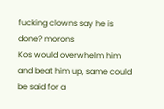fucking clowns say he is done? morons
Kos would overwhelm him and beat him up, same could be said for a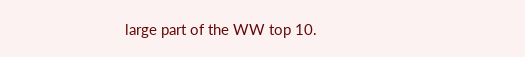large part of the WW top 10.